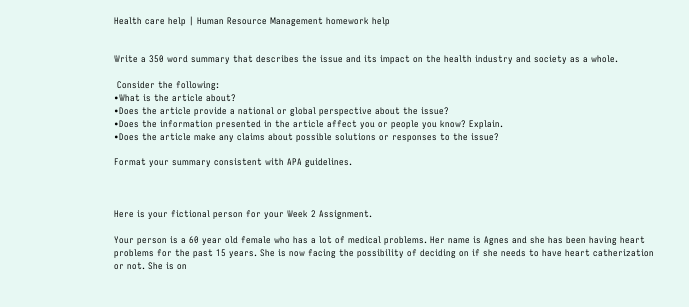Health care help | Human Resource Management homework help


Write a 350 word summary that describes the issue and its impact on the health industry and society as a whole.

 Consider the following:
•What is the article about?
•Does the article provide a national or global perspective about the issue?
•Does the information presented in the article affect you or people you know? Explain.
•Does the article make any claims about possible solutions or responses to the issue?

Format your summary consistent with APA guidelines.



Here is your fictional person for your Week 2 Assignment.

Your person is a 60 year old female who has a lot of medical problems. Her name is Agnes and she has been having heart problems for the past 15 years. She is now facing the possibility of deciding on if she needs to have heart catherization or not. She is on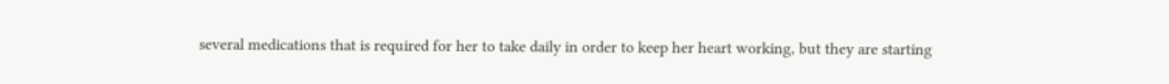several medications that is required for her to take daily in order to keep her heart working, but they are starting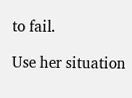to fail.

Use her situation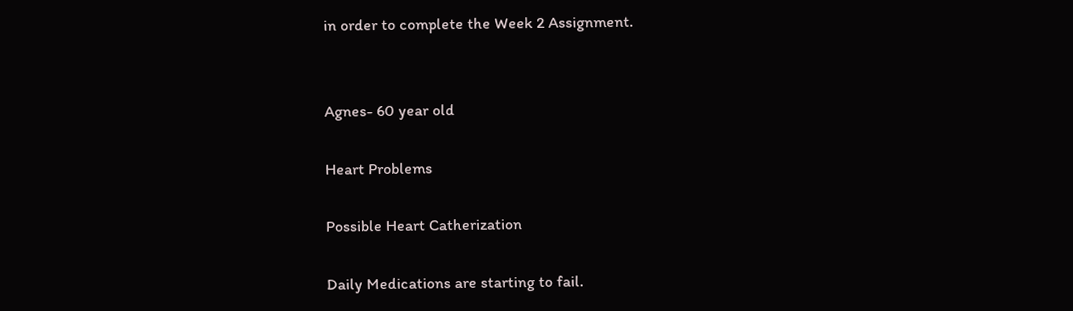in order to complete the Week 2 Assignment.


Agnes- 60 year old

Heart Problems

Possible Heart Catherization

Daily Medications are starting to fail.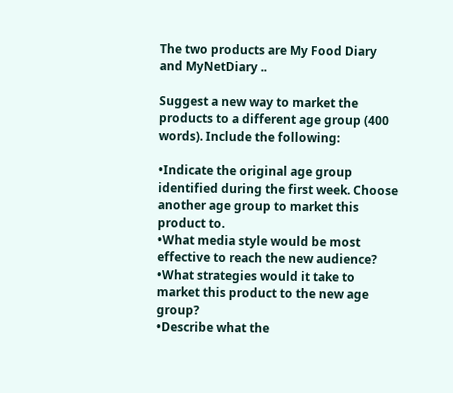The two products are My Food Diary and MyNetDiary ..

Suggest a new way to market the products to a different age group (400 words). Include the following:

•Indicate the original age group identified during the first week. Choose another age group to market this product to.
•What media style would be most effective to reach the new audience?
•What strategies would it take to market this product to the new age group?
•Describe what the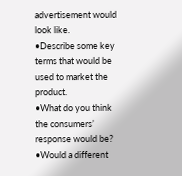advertisement would look like.
•Describe some key terms that would be used to market the product.
•What do you think the consumers’ response would be?
•Would a different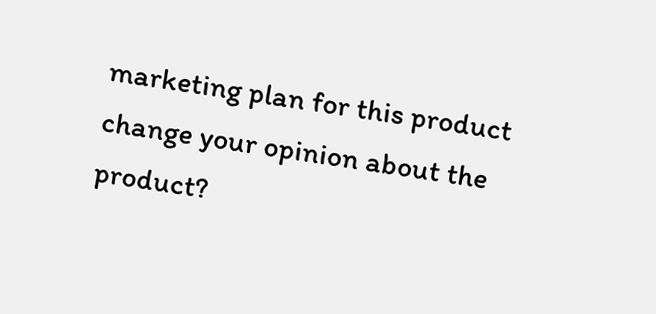marketing plan for this product change your opinion about the product?